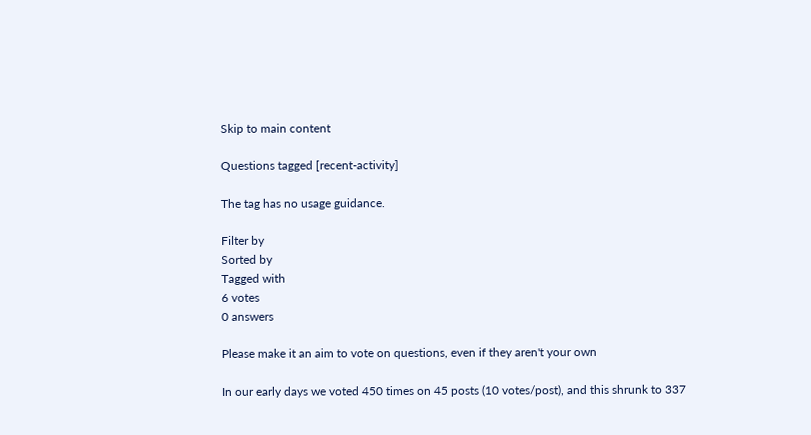Skip to main content

Questions tagged [recent-activity]

The tag has no usage guidance.

Filter by
Sorted by
Tagged with
6 votes
0 answers

Please make it an aim to vote on questions, even if they aren't your own

In our early days we voted 450 times on 45 posts (10 votes/post), and this shrunk to 337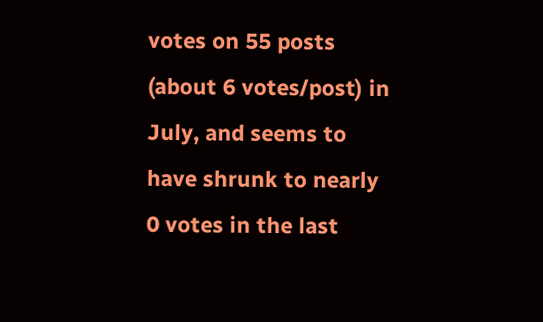votes on 55 posts (about 6 votes/post) in July, and seems to have shrunk to nearly 0 votes in the last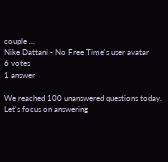couple ...
Nike Dattani - No Free Time's user avatar
6 votes
1 answer

We reached 100 unanswered questions today. Let's focus on answering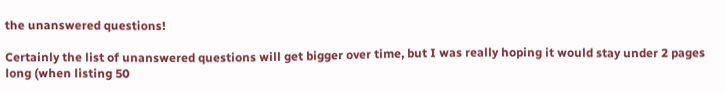the unanswered questions!

Certainly the list of unanswered questions will get bigger over time, but I was really hoping it would stay under 2 pages long (when listing 50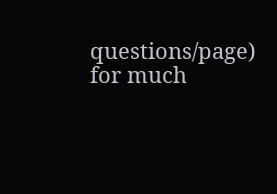questions/page) for much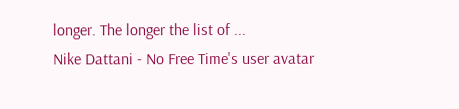longer. The longer the list of ...
Nike Dattani - No Free Time's user avatar